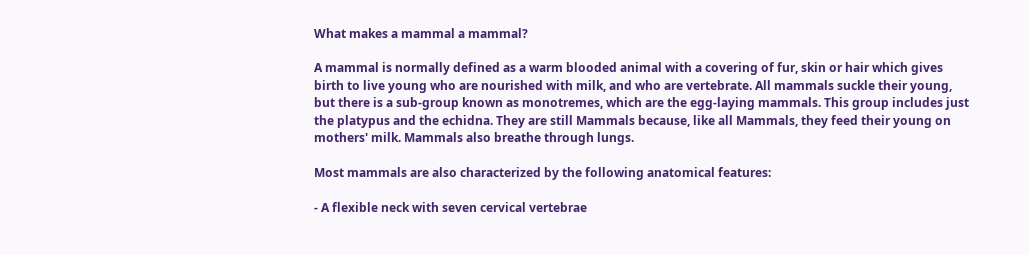What makes a mammal a mammal?

A mammal is normally defined as a warm blooded animal with a covering of fur, skin or hair which gives birth to live young who are nourished with milk, and who are vertebrate. All mammals suckle their young, but there is a sub-group known as monotremes, which are the egg-laying mammals. This group includes just the platypus and the echidna. They are still Mammals because, like all Mammals, they feed their young on mothers' milk. Mammals also breathe through lungs.

Most mammals are also characterized by the following anatomical features:

- A flexible neck with seven cervical vertebrae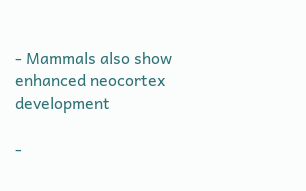- Mammals also show enhanced neocortex development

-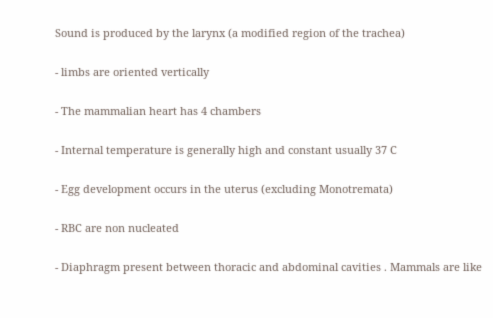Sound is produced by the larynx (a modified region of the trachea)

- limbs are oriented vertically

- The mammalian heart has 4 chambers

- Internal temperature is generally high and constant usually 37 C

- Egg development occurs in the uterus (excluding Monotremata)

- RBC are non nucleated

- Diaphragm present between thoracic and abdominal cavities . Mammals are like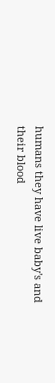humans they have live baby's and their blood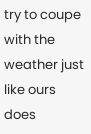try to coupe with the weather just like ours does